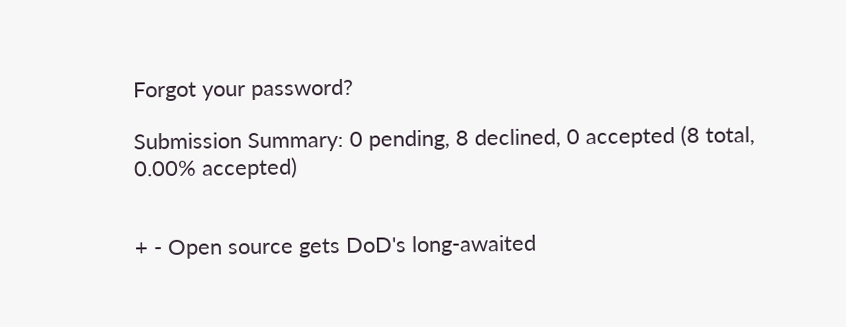Forgot your password?

Submission Summary: 0 pending, 8 declined, 0 accepted (8 total, 0.00% accepted)


+ - Open source gets DoD's long-awaited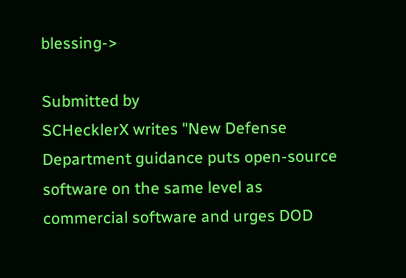blessing->

Submitted by
SCHecklerX writes "New Defense Department guidance puts open-source software on the same level as commercial software and urges DOD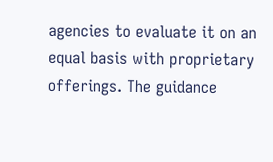agencies to evaluate it on an equal basis with proprietary offerings. The guidance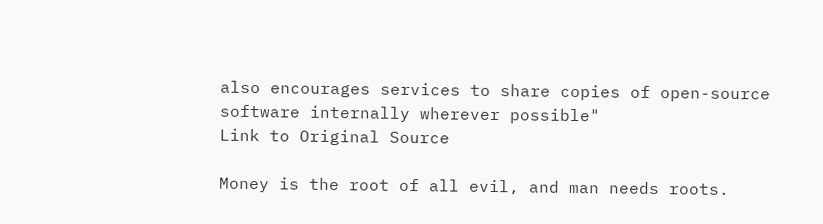also encourages services to share copies of open-source software internally wherever possible"
Link to Original Source

Money is the root of all evil, and man needs roots.